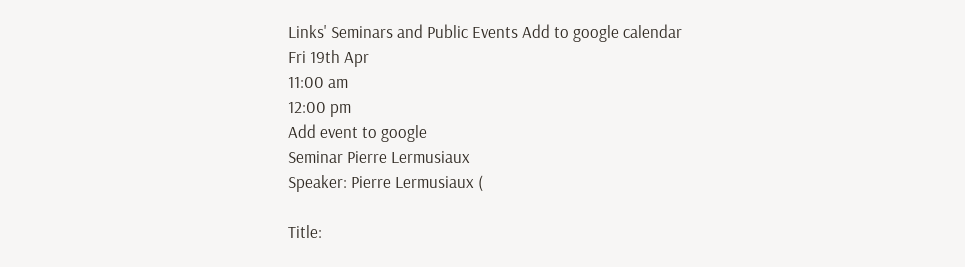Links' Seminars and Public Events Add to google calendar
Fri 19th Apr
11:00 am
12:00 pm
Add event to google
Seminar Pierre Lermusiaux
Speaker: Pierre Lermusiaux (

Title: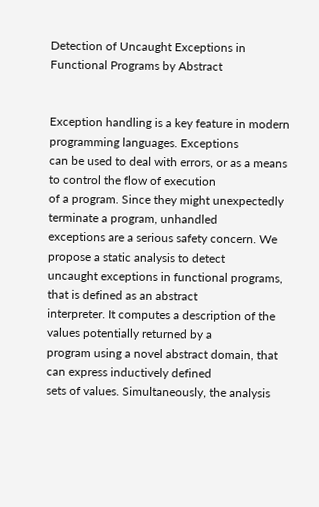Detection of Uncaught Exceptions in Functional Programs by Abstract


Exception handling is a key feature in modern programming languages. Exceptions
can be used to deal with errors, or as a means to control the flow of execution
of a program. Since they might unexpectedly terminate a program, unhandled
exceptions are a serious safety concern. We propose a static analysis to detect
uncaught exceptions in functional programs, that is defined as an abstract
interpreter. It computes a description of the values potentially returned by a
program using a novel abstract domain, that can express inductively defined
sets of values. Simultaneously, the analysis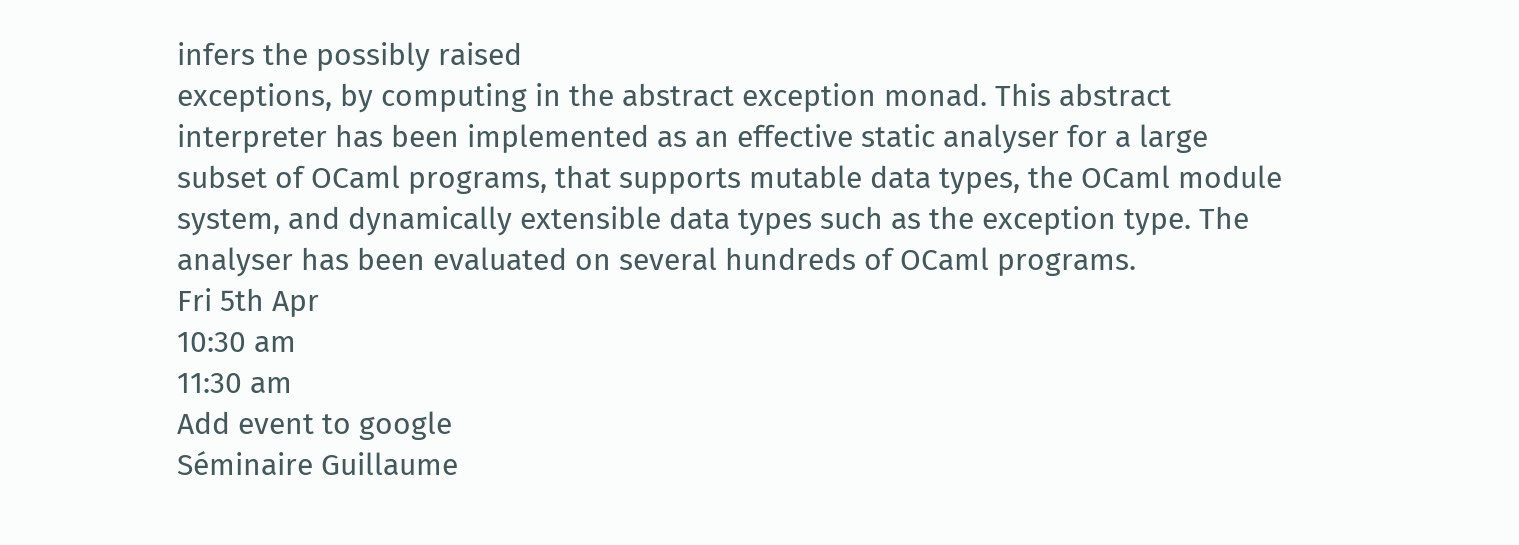infers the possibly raised
exceptions, by computing in the abstract exception monad. This abstract
interpreter has been implemented as an effective static analyser for a large
subset of OCaml programs, that supports mutable data types, the OCaml module
system, and dynamically extensible data types such as the exception type. The
analyser has been evaluated on several hundreds of OCaml programs.
Fri 5th Apr
10:30 am
11:30 am
Add event to google
Séminaire Guillaume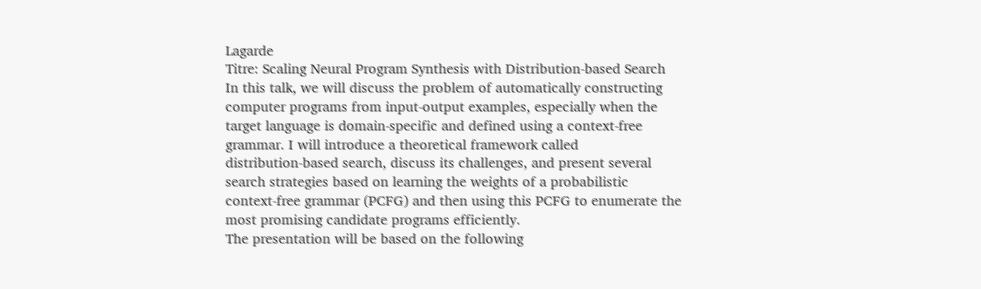Lagarde
Titre: Scaling Neural Program Synthesis with Distribution-based Search
In this talk, we will discuss the problem of automatically constructing
computer programs from input-output examples, especially when the
target language is domain-specific and defined using a context-free
grammar. I will introduce a theoretical framework called
distribution-based search, discuss its challenges, and present several
search strategies based on learning the weights of a probabilistic
context-free grammar (PCFG) and then using this PCFG to enumerate the
most promising candidate programs efficiently.
The presentation will be based on the following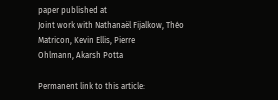paper published at
Joint work with Nathanaël Fijalkow, Théo Matricon, Kevin Ellis, Pierre
Ohlmann, Akarsh Potta

Permanent link to this article: